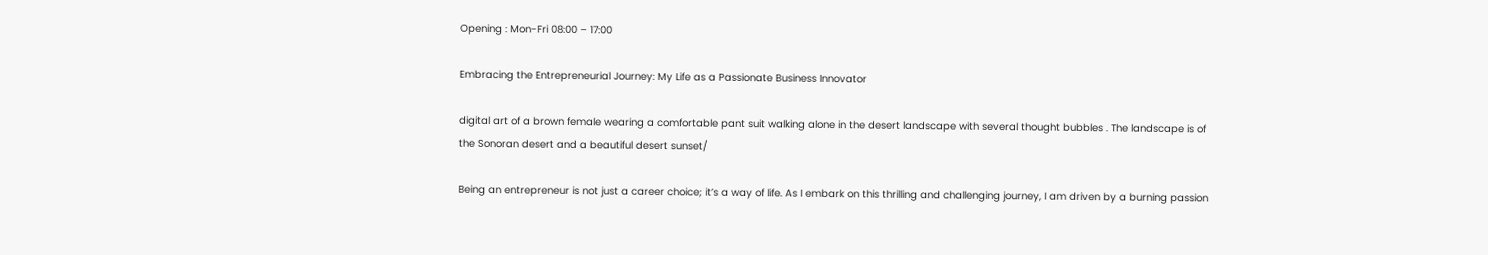Opening : Mon-Fri 08:00 – 17:00

Embracing the Entrepreneurial Journey: My Life as a Passionate Business Innovator

digital art of a brown female wearing a comfortable pant suit walking alone in the desert landscape with several thought bubbles . The landscape is of the Sonoran desert and a beautiful desert sunset/

Being an entrepreneur is not just a career choice; it’s a way of life. As I embark on this thrilling and challenging journey, I am driven by a burning passion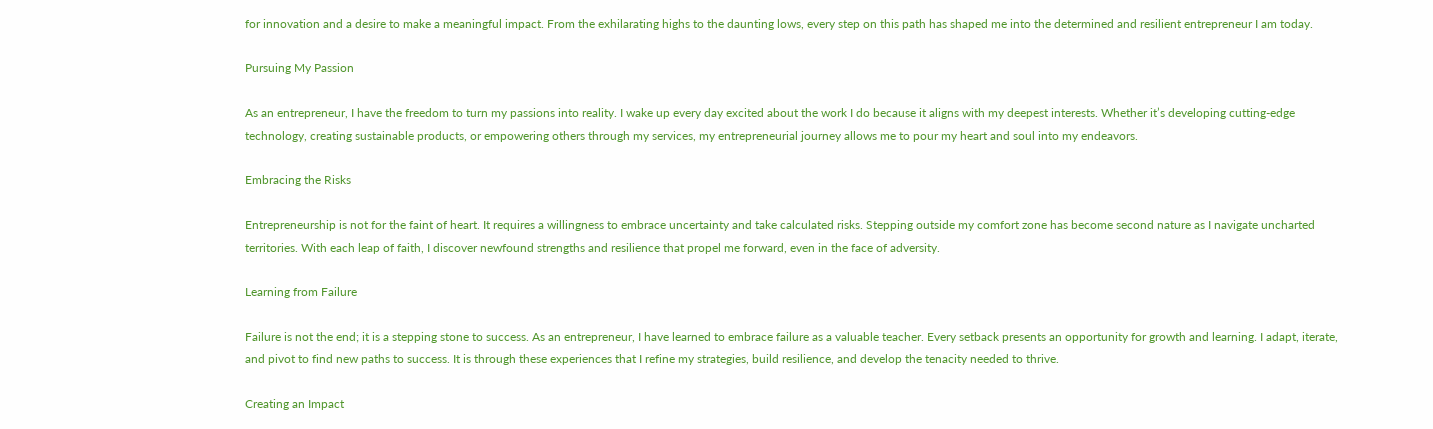for innovation and a desire to make a meaningful impact. From the exhilarating highs to the daunting lows, every step on this path has shaped me into the determined and resilient entrepreneur I am today.

Pursuing My Passion

As an entrepreneur, I have the freedom to turn my passions into reality. I wake up every day excited about the work I do because it aligns with my deepest interests. Whether it’s developing cutting-edge technology, creating sustainable products, or empowering others through my services, my entrepreneurial journey allows me to pour my heart and soul into my endeavors.

Embracing the Risks

Entrepreneurship is not for the faint of heart. It requires a willingness to embrace uncertainty and take calculated risks. Stepping outside my comfort zone has become second nature as I navigate uncharted territories. With each leap of faith, I discover newfound strengths and resilience that propel me forward, even in the face of adversity.

Learning from Failure

Failure is not the end; it is a stepping stone to success. As an entrepreneur, I have learned to embrace failure as a valuable teacher. Every setback presents an opportunity for growth and learning. I adapt, iterate, and pivot to find new paths to success. It is through these experiences that I refine my strategies, build resilience, and develop the tenacity needed to thrive.

Creating an Impact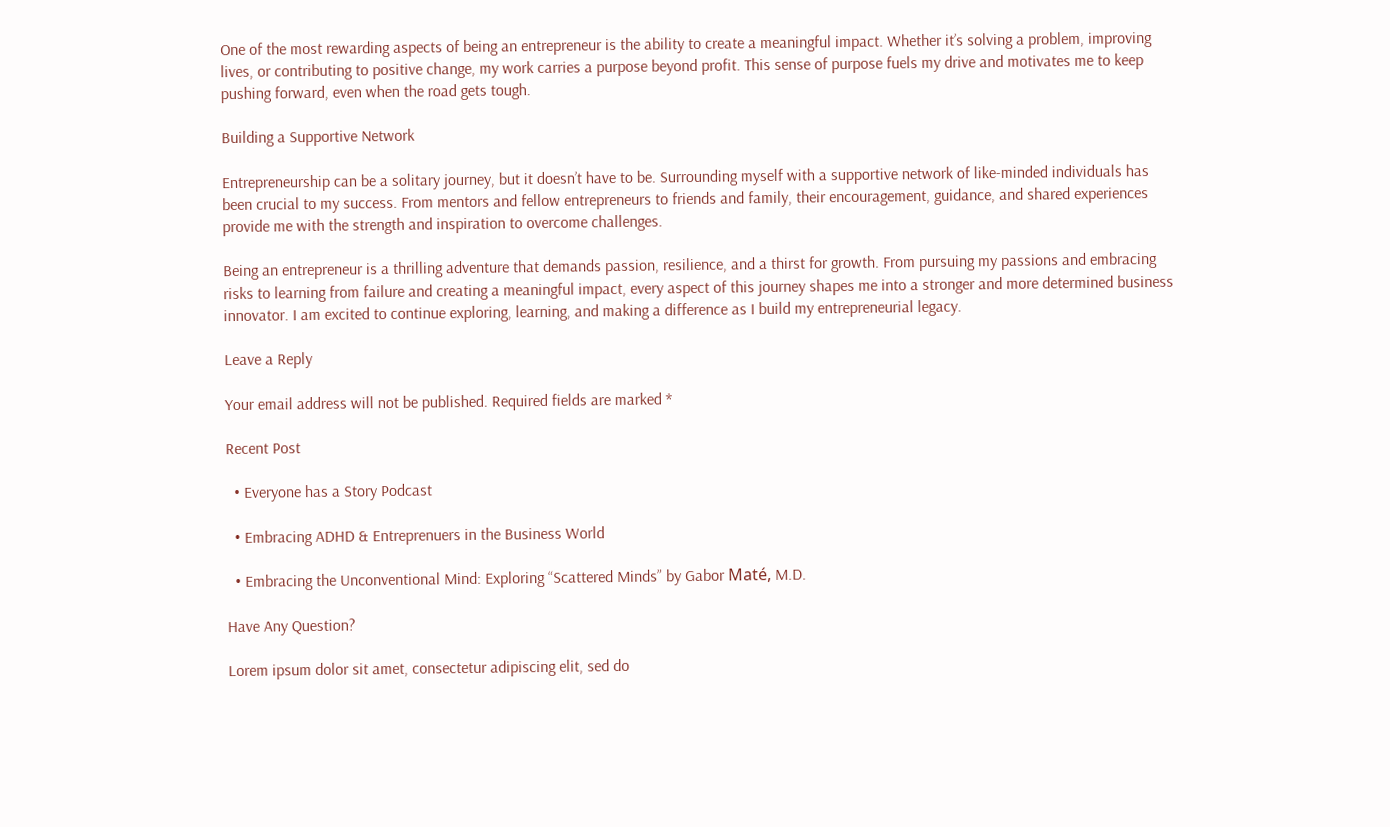One of the most rewarding aspects of being an entrepreneur is the ability to create a meaningful impact. Whether it’s solving a problem, improving lives, or contributing to positive change, my work carries a purpose beyond profit. This sense of purpose fuels my drive and motivates me to keep pushing forward, even when the road gets tough.

Building a Supportive Network

Entrepreneurship can be a solitary journey, but it doesn’t have to be. Surrounding myself with a supportive network of like-minded individuals has been crucial to my success. From mentors and fellow entrepreneurs to friends and family, their encouragement, guidance, and shared experiences provide me with the strength and inspiration to overcome challenges.

Being an entrepreneur is a thrilling adventure that demands passion, resilience, and a thirst for growth. From pursuing my passions and embracing risks to learning from failure and creating a meaningful impact, every aspect of this journey shapes me into a stronger and more determined business innovator. I am excited to continue exploring, learning, and making a difference as I build my entrepreneurial legacy.

Leave a Reply

Your email address will not be published. Required fields are marked *

Recent Post

  • Everyone has a Story Podcast

  • Embracing ADHD & Entreprenuers in the Business World

  • Embracing the Unconventional Mind: Exploring “Scattered Minds” by Gabor Maté, M.D.

Have Any Question?

Lorem ipsum dolor sit amet, consectetur adipiscing elit, sed do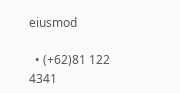eiusmod

  • (+62)81 122 4341